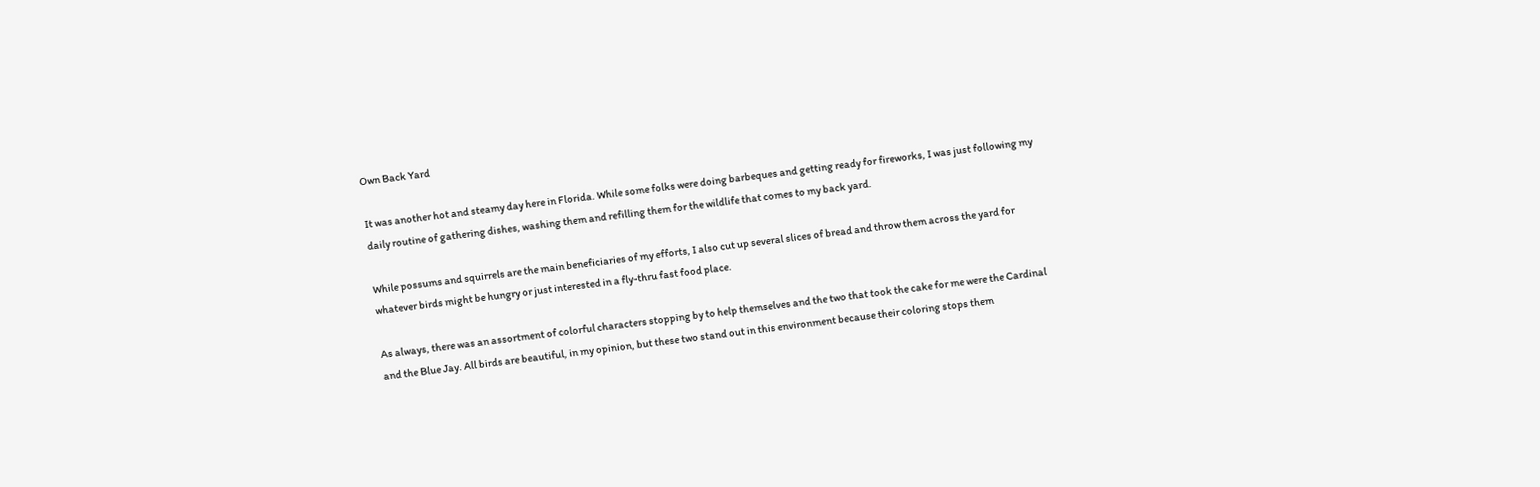Own Back Yard

It was another hot and steamy day here in Florida. While some folks were doing barbeques and getting ready for fireworks, I was just following my daily routine of gathering dishes, washing them and refilling them for the wildlife that comes to my back yard.

While possums and squirrels are the main beneficiaries of my efforts, I also cut up several slices of bread and throw them across the yard for whatever birds might be hungry or just interested in a fly-thru fast food place.

As always, there was an assortment of colorful characters stopping by to help themselves and the two that took the cake for me were the Cardinal and the Blue Jay. All birds are beautiful, in my opinion, but these two stand out in this environment because their coloring stops them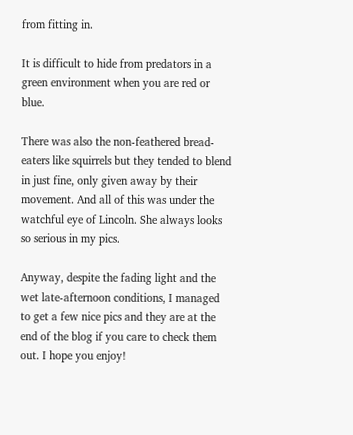from fitting in.

It is difficult to hide from predators in a green environment when you are red or blue.

There was also the non-feathered bread-eaters like squirrels but they tended to blend in just fine, only given away by their movement. And all of this was under the watchful eye of Lincoln. She always looks so serious in my pics.

Anyway, despite the fading light and the wet late-afternoon conditions, I managed to get a few nice pics and they are at the end of the blog if you care to check them out. I hope you enjoy!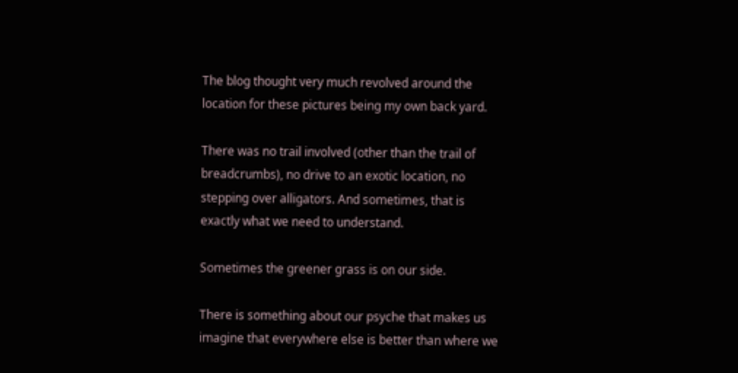The blog thought very much revolved around the location for these pictures being my own back yard.

There was no trail involved (other than the trail of breadcrumbs), no drive to an exotic location, no stepping over alligators. And sometimes, that is exactly what we need to understand.

Sometimes the greener grass is on our side.

There is something about our psyche that makes us imagine that everywhere else is better than where we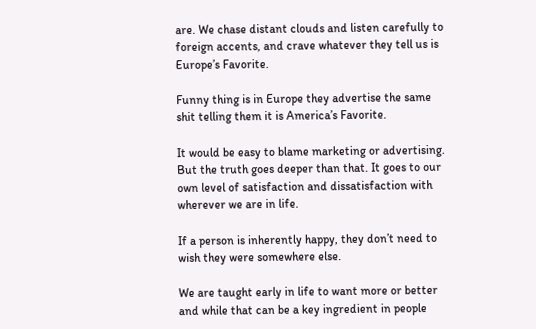are. We chase distant clouds and listen carefully to foreign accents, and crave whatever they tell us is Europe’s Favorite.

Funny thing is in Europe they advertise the same shit telling them it is America’s Favorite.

It would be easy to blame marketing or advertising. But the truth goes deeper than that. It goes to our own level of satisfaction and dissatisfaction with wherever we are in life.

If a person is inherently happy, they don’t need to wish they were somewhere else.

We are taught early in life to want more or better and while that can be a key ingredient in people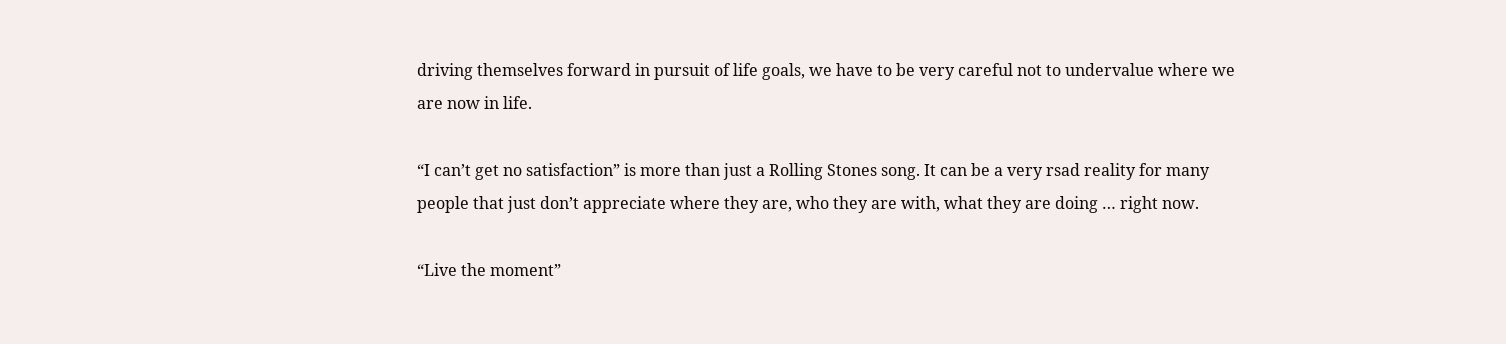driving themselves forward in pursuit of life goals, we have to be very careful not to undervalue where we are now in life.

“I can’t get no satisfaction” is more than just a Rolling Stones song. It can be a very rsad reality for many people that just don’t appreciate where they are, who they are with, what they are doing … right now.

“Live the moment”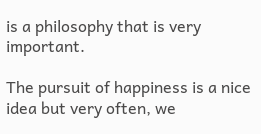is a philosophy that is very important.

The pursuit of happiness is a nice idea but very often, we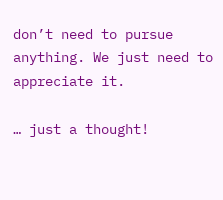don’t need to pursue anything. We just need to appreciate it.

… just a thought!